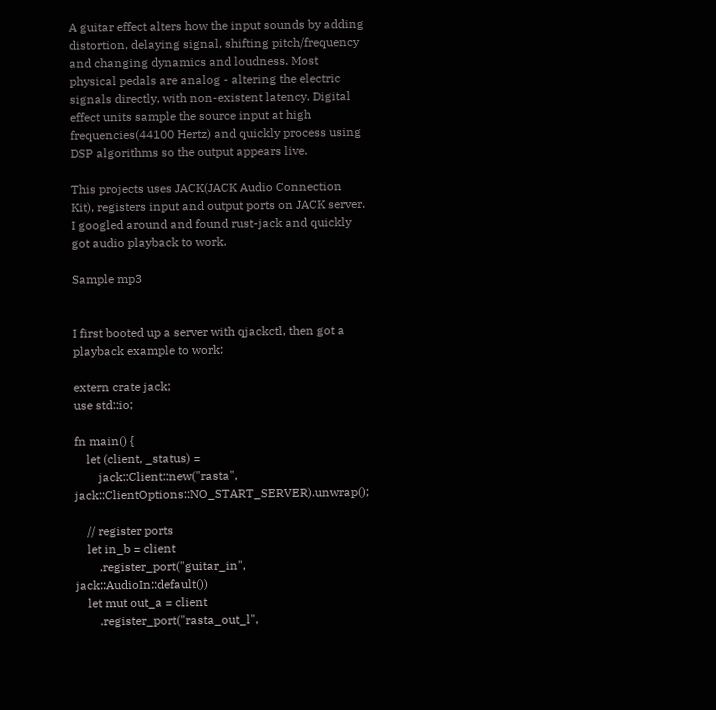A guitar effect alters how the input sounds by adding distortion, delaying signal, shifting pitch/frequency and changing dynamics and loudness. Most physical pedals are analog - altering the electric signals directly, with non-existent latency. Digital effect units sample the source input at high frequencies(44100 Hertz) and quickly process using DSP algorithms so the output appears live.

This projects uses JACK(JACK Audio Connection Kit), registers input and output ports on JACK server. I googled around and found rust-jack and quickly got audio playback to work.

Sample mp3


I first booted up a server with qjackctl, then got a playback example to work:

extern crate jack;
use std::io;

fn main() {
    let (client, _status) =
        jack::Client::new("rasta", jack::ClientOptions::NO_START_SERVER).unwrap();

    // register ports
    let in_b = client
        .register_port("guitar_in", jack::AudioIn::default())
    let mut out_a = client
        .register_port("rasta_out_l",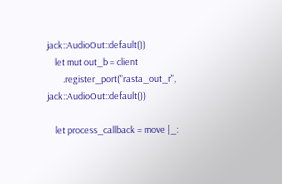jack::AudioOut::default())
    let mut out_b = client
        .register_port("rasta_out_r", jack::AudioOut::default())

    let process_callback = move |_: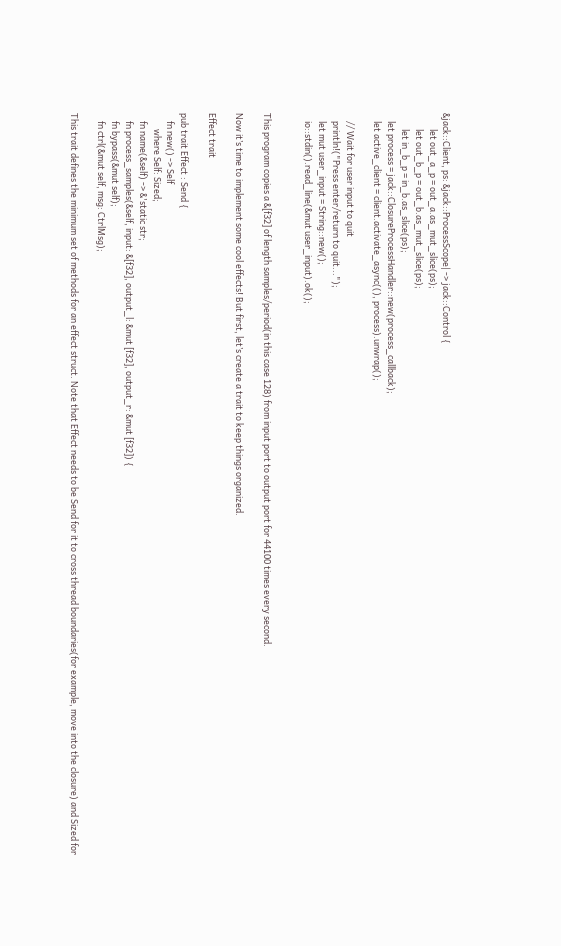&jack::Client, ps: &jack::ProcessScope| -> jack::Control {
        let out_a_p = out_a.as_mut_slice(ps);
        let out_b_p = out_b.as_mut_slice(ps);
        let in_b_p = in_b.as_slice(ps);
    let process = jack::ClosureProcessHandler::new(process_callback);
    let active_client = client.activate_async((), process).unwrap();

    // Wait for user input to quit
    println!("Press enter/return to quit...");
    let mut user_input = String::new();
    io::stdin().read_line(&mut user_input).ok();


This program copies a &[f32] of length samples/period(in this case 128) from input port to output port for 44100 times every second.

Now it’s time to implement some cool effects! But first, let’s create a trait to keep things organized.

Effect trait

pub trait Effect : Send {
    fn new() -> Self
        where Self: Sized;
    fn name(&self) -> &'static str;
    fn process_samples(&self, input: &[f32], output_l: &mut [f32], output_r: &mut [f32]) {
    fn bypass(&mut self);
    fn ctrl(&mut self, msg: CtrlMsg);

This trait defines the minimum set of methods for an effect struct. Note that Effect needs to be Send for it to cross thread boundaries(for example, move into the closure) and Sized for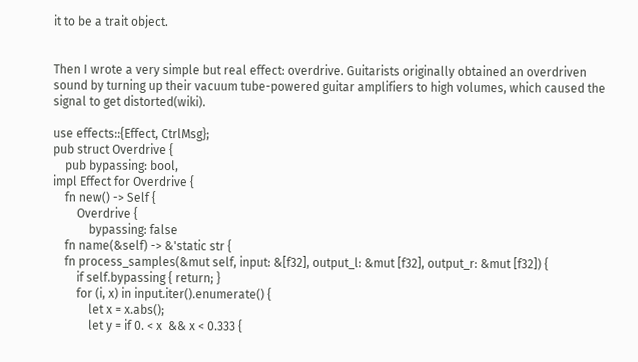it to be a trait object.


Then I wrote a very simple but real effect: overdrive. Guitarists originally obtained an overdriven sound by turning up their vacuum tube-powered guitar amplifiers to high volumes, which caused the signal to get distorted(wiki).

use effects::{Effect, CtrlMsg};
pub struct Overdrive {
    pub bypassing: bool,
impl Effect for Overdrive {
    fn new() -> Self {
        Overdrive {
            bypassing: false
    fn name(&self) -> &'static str {
    fn process_samples(&mut self, input: &[f32], output_l: &mut [f32], output_r: &mut [f32]) {
        if self.bypassing { return; }
        for (i, x) in input.iter().enumerate() {
            let x = x.abs();
            let y = if 0. < x  && x < 0.333 {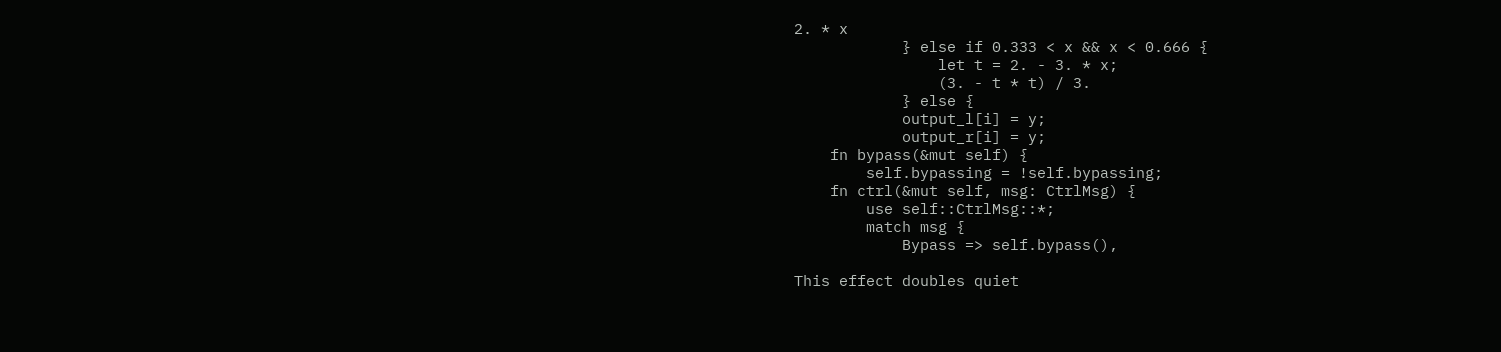2. * x
            } else if 0.333 < x && x < 0.666 {
                let t = 2. - 3. * x;
                (3. - t * t) / 3.
            } else {
            output_l[i] = y;
            output_r[i] = y;
    fn bypass(&mut self) {
        self.bypassing = !self.bypassing;
    fn ctrl(&mut self, msg: CtrlMsg) {
        use self::CtrlMsg::*;
        match msg {
            Bypass => self.bypass(),

This effect doubles quiet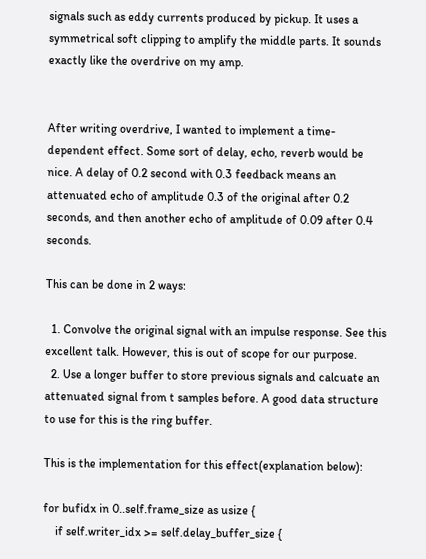signals such as eddy currents produced by pickup. It uses a symmetrical soft clipping to amplify the middle parts. It sounds exactly like the overdrive on my amp.


After writing overdrive, I wanted to implement a time-dependent effect. Some sort of delay, echo, reverb would be nice. A delay of 0.2 second with 0.3 feedback means an attenuated echo of amplitude 0.3 of the original after 0.2 seconds, and then another echo of amplitude of 0.09 after 0.4 seconds.

This can be done in 2 ways:

  1. Convolve the original signal with an impulse response. See this excellent talk. However, this is out of scope for our purpose.
  2. Use a longer buffer to store previous signals and calcuate an attenuated signal from t samples before. A good data structure to use for this is the ring buffer.

This is the implementation for this effect(explanation below):

for bufidx in 0..self.frame_size as usize {
    if self.writer_idx >= self.delay_buffer_size {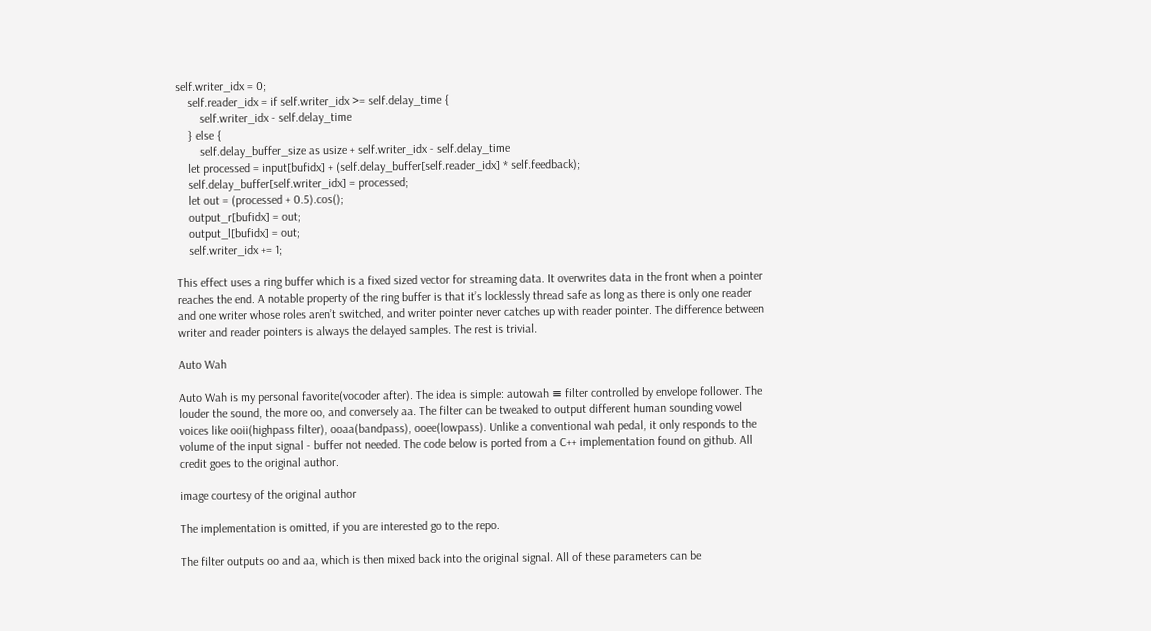self.writer_idx = 0;
    self.reader_idx = if self.writer_idx >= self.delay_time {
        self.writer_idx - self.delay_time
    } else {
        self.delay_buffer_size as usize + self.writer_idx - self.delay_time
    let processed = input[bufidx] + (self.delay_buffer[self.reader_idx] * self.feedback);
    self.delay_buffer[self.writer_idx] = processed;
    let out = (processed + 0.5).cos();
    output_r[bufidx] = out;
    output_l[bufidx] = out;
    self.writer_idx += 1;

This effect uses a ring buffer which is a fixed sized vector for streaming data. It overwrites data in the front when a pointer reaches the end. A notable property of the ring buffer is that it’s locklessly thread safe as long as there is only one reader and one writer whose roles aren’t switched, and writer pointer never catches up with reader pointer. The difference between writer and reader pointers is always the delayed samples. The rest is trivial.

Auto Wah

Auto Wah is my personal favorite(vocoder after). The idea is simple: autowah ≡ filter controlled by envelope follower. The louder the sound, the more oo, and conversely aa. The filter can be tweaked to output different human sounding vowel voices like ooii(highpass filter), ooaa(bandpass), ooee(lowpass). Unlike a conventional wah pedal, it only responds to the volume of the input signal - buffer not needed. The code below is ported from a C++ implementation found on github. All credit goes to the original author.

image courtesy of the original author

The implementation is omitted, if you are interested go to the repo.

The filter outputs oo and aa, which is then mixed back into the original signal. All of these parameters can be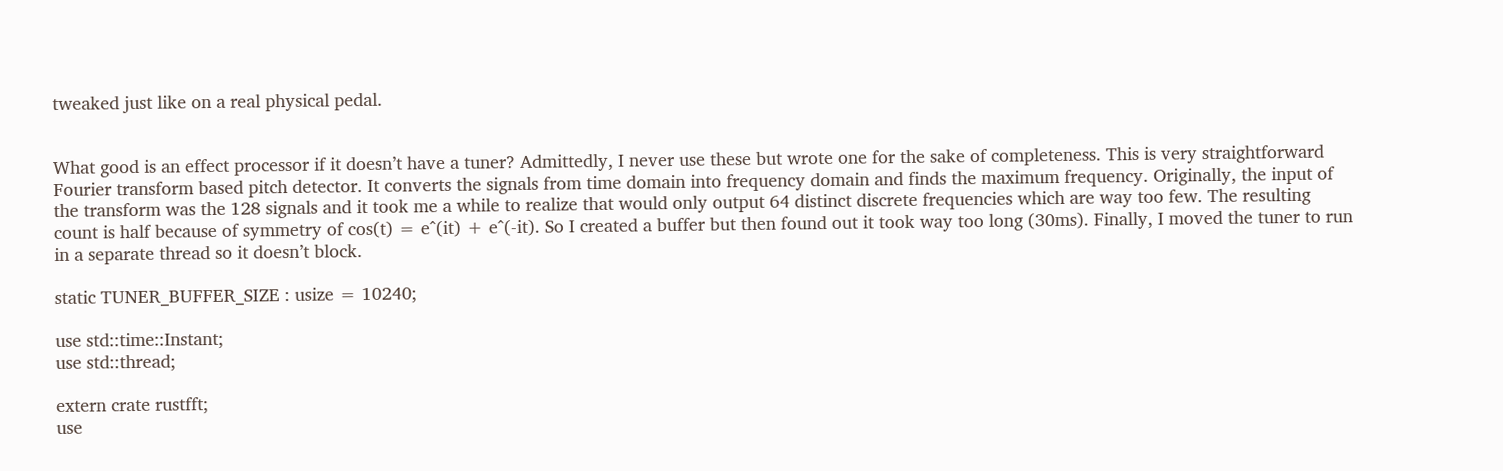tweaked just like on a real physical pedal.


What good is an effect processor if it doesn’t have a tuner? Admittedly, I never use these but wrote one for the sake of completeness. This is very straightforward Fourier transform based pitch detector. It converts the signals from time domain into frequency domain and finds the maximum frequency. Originally, the input of the transform was the 128 signals and it took me a while to realize that would only output 64 distinct discrete frequencies which are way too few. The resulting count is half because of symmetry of cos(t) = e^(it) + e^(-it). So I created a buffer but then found out it took way too long (30ms). Finally, I moved the tuner to run in a separate thread so it doesn’t block.

static TUNER_BUFFER_SIZE : usize = 10240;

use std::time::Instant;
use std::thread;

extern crate rustfft;
use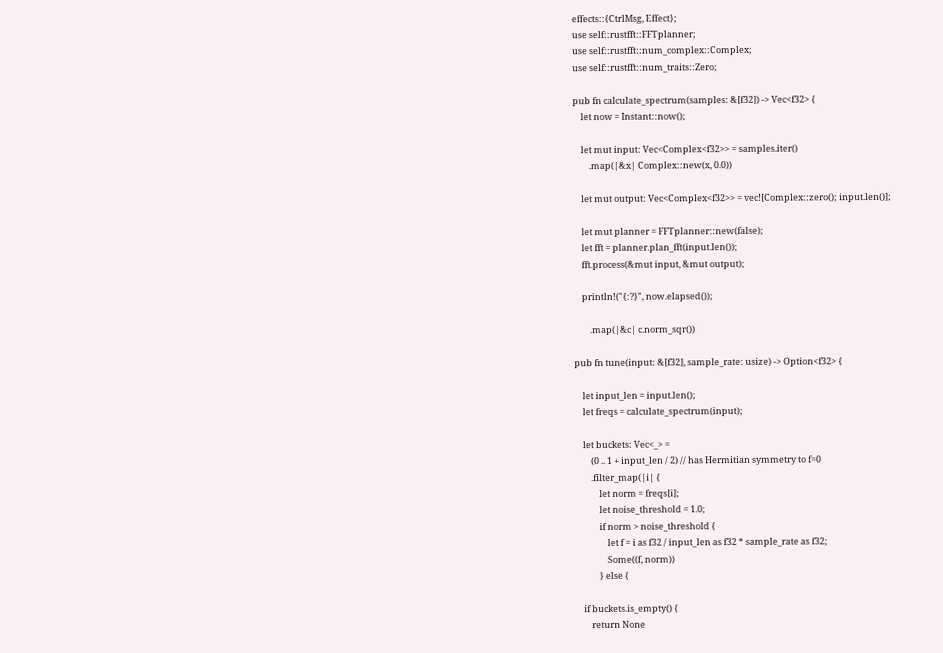effects::{CtrlMsg, Effect};
use self::rustfft::FFTplanner;
use self::rustfft::num_complex::Complex;
use self::rustfft::num_traits::Zero;

pub fn calculate_spectrum(samples: &[f32]) -> Vec<f32> {
    let now = Instant::now();

    let mut input: Vec<Complex<f32>> = samples.iter()
        .map(|&x| Complex::new(x, 0.0))

    let mut output: Vec<Complex<f32>> = vec![Complex::zero(); input.len()];

    let mut planner = FFTplanner::new(false);
    let fft = planner.plan_fft(input.len());
    fft.process(&mut input, &mut output);

    println!("{:?}", now.elapsed());

        .map(|&c| c.norm_sqr())

pub fn tune(input: &[f32], sample_rate: usize) -> Option<f32> {

    let input_len = input.len();
    let freqs = calculate_spectrum(input);

    let buckets: Vec<_> =
        (0 .. 1 + input_len / 2) // has Hermitian symmetry to f=0
        .filter_map(|i| {
            let norm = freqs[i];
            let noise_threshold = 1.0;
            if norm > noise_threshold {
                let f = i as f32 / input_len as f32 * sample_rate as f32;
                Some((f, norm))
            } else {

    if buckets.is_empty() {
        return None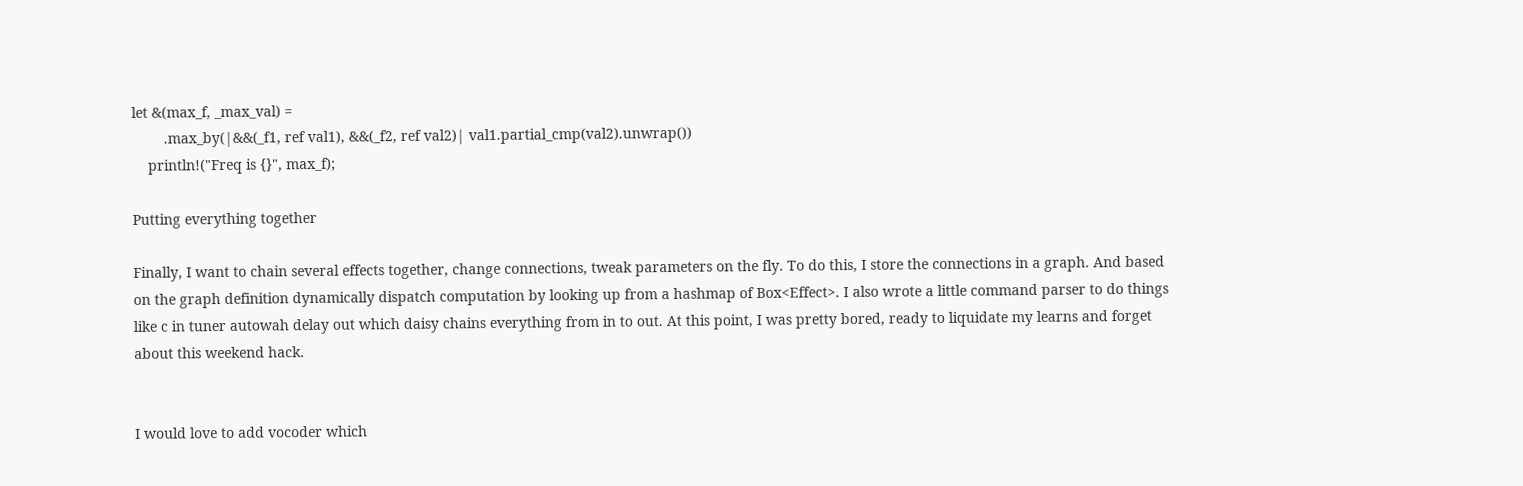let &(max_f, _max_val) =
        .max_by(|&&(_f1, ref val1), &&(_f2, ref val2)| val1.partial_cmp(val2).unwrap())
    println!("Freq is {}", max_f);

Putting everything together

Finally, I want to chain several effects together, change connections, tweak parameters on the fly. To do this, I store the connections in a graph. And based on the graph definition dynamically dispatch computation by looking up from a hashmap of Box<Effect>. I also wrote a little command parser to do things like c in tuner autowah delay out which daisy chains everything from in to out. At this point, I was pretty bored, ready to liquidate my learns and forget about this weekend hack.


I would love to add vocoder which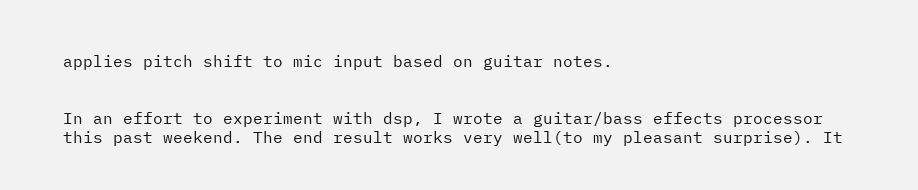applies pitch shift to mic input based on guitar notes.


In an effort to experiment with dsp, I wrote a guitar/bass effects processor this past weekend. The end result works very well(to my pleasant surprise). It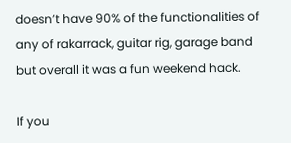doesn’t have 90% of the functionalities of any of rakarrack, guitar rig, garage band but overall it was a fun weekend hack.

If you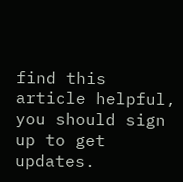find this article helpful, you should sign up to get updates.